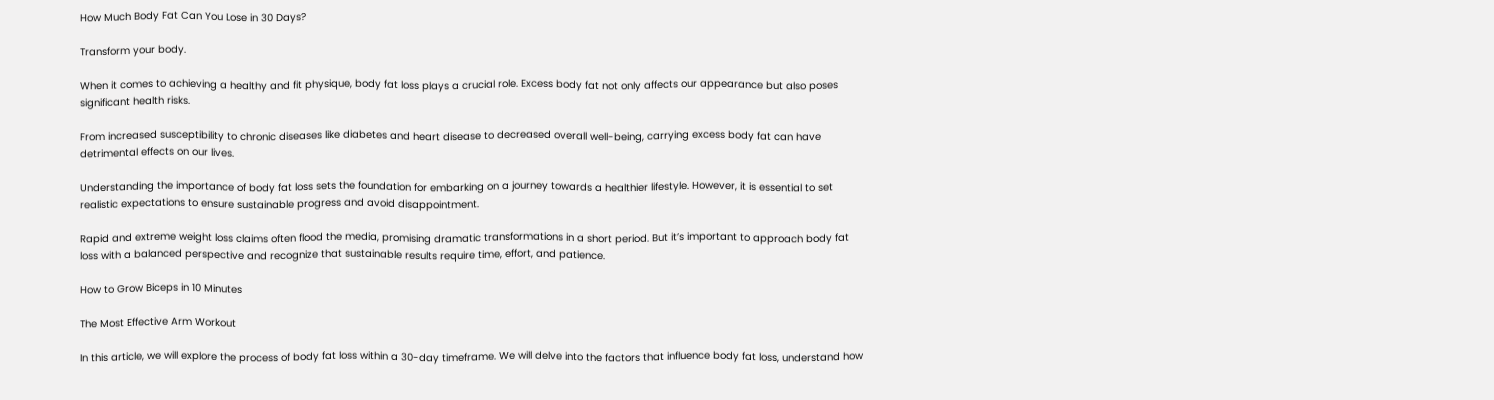How Much Body Fat Can You Lose in 30 Days?

Transform your body.

When it comes to achieving a healthy and fit physique, body fat loss plays a crucial role. Excess body fat not only affects our appearance but also poses significant health risks.

From increased susceptibility to chronic diseases like diabetes and heart disease to decreased overall well-being, carrying excess body fat can have detrimental effects on our lives.

Understanding the importance of body fat loss sets the foundation for embarking on a journey towards a healthier lifestyle. However, it is essential to set realistic expectations to ensure sustainable progress and avoid disappointment.

Rapid and extreme weight loss claims often flood the media, promising dramatic transformations in a short period. But it’s important to approach body fat loss with a balanced perspective and recognize that sustainable results require time, effort, and patience.

How to Grow Biceps in 10 Minutes

The Most Effective Arm Workout

In this article, we will explore the process of body fat loss within a 30-day timeframe. We will delve into the factors that influence body fat loss, understand how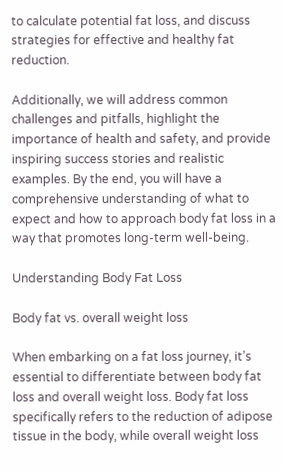to calculate potential fat loss, and discuss strategies for effective and healthy fat reduction.

Additionally, we will address common challenges and pitfalls, highlight the importance of health and safety, and provide inspiring success stories and realistic examples. By the end, you will have a comprehensive understanding of what to expect and how to approach body fat loss in a way that promotes long-term well-being.

Understanding Body Fat Loss

Body fat vs. overall weight loss

When embarking on a fat loss journey, it’s essential to differentiate between body fat loss and overall weight loss. Body fat loss specifically refers to the reduction of adipose tissue in the body, while overall weight loss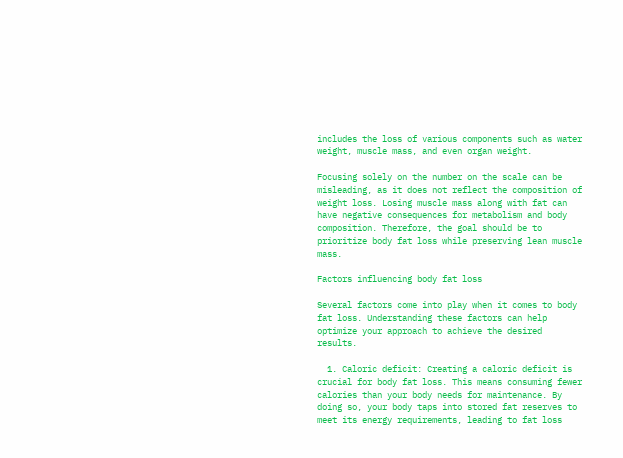includes the loss of various components such as water weight, muscle mass, and even organ weight.

Focusing solely on the number on the scale can be misleading, as it does not reflect the composition of weight loss. Losing muscle mass along with fat can have negative consequences for metabolism and body composition. Therefore, the goal should be to prioritize body fat loss while preserving lean muscle mass.

Factors influencing body fat loss

Several factors come into play when it comes to body fat loss. Understanding these factors can help optimize your approach to achieve the desired results.

  1. Caloric deficit: Creating a caloric deficit is crucial for body fat loss. This means consuming fewer calories than your body needs for maintenance. By doing so, your body taps into stored fat reserves to meet its energy requirements, leading to fat loss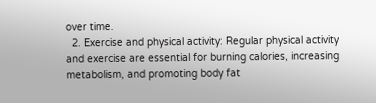over time.
  2. Exercise and physical activity: Regular physical activity and exercise are essential for burning calories, increasing metabolism, and promoting body fat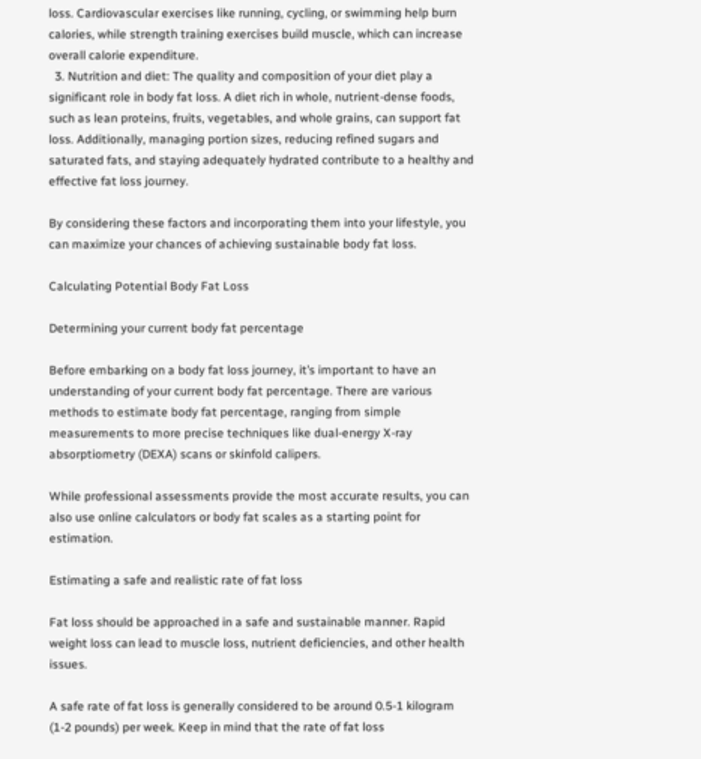loss. Cardiovascular exercises like running, cycling, or swimming help burn calories, while strength training exercises build muscle, which can increase overall calorie expenditure.
  3. Nutrition and diet: The quality and composition of your diet play a significant role in body fat loss. A diet rich in whole, nutrient-dense foods, such as lean proteins, fruits, vegetables, and whole grains, can support fat loss. Additionally, managing portion sizes, reducing refined sugars and saturated fats, and staying adequately hydrated contribute to a healthy and effective fat loss journey.

By considering these factors and incorporating them into your lifestyle, you can maximize your chances of achieving sustainable body fat loss.

Calculating Potential Body Fat Loss

Determining your current body fat percentage

Before embarking on a body fat loss journey, it’s important to have an understanding of your current body fat percentage. There are various methods to estimate body fat percentage, ranging from simple measurements to more precise techniques like dual-energy X-ray absorptiometry (DEXA) scans or skinfold calipers.

While professional assessments provide the most accurate results, you can also use online calculators or body fat scales as a starting point for estimation.

Estimating a safe and realistic rate of fat loss

Fat loss should be approached in a safe and sustainable manner. Rapid weight loss can lead to muscle loss, nutrient deficiencies, and other health issues.

A safe rate of fat loss is generally considered to be around 0.5-1 kilogram (1-2 pounds) per week. Keep in mind that the rate of fat loss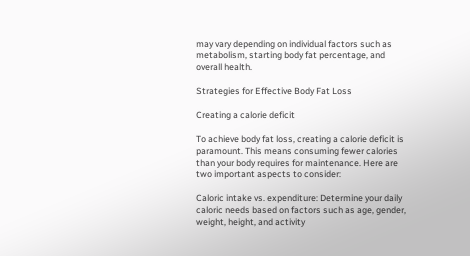may vary depending on individual factors such as metabolism, starting body fat percentage, and overall health.

Strategies for Effective Body Fat Loss

Creating a calorie deficit

To achieve body fat loss, creating a calorie deficit is paramount. This means consuming fewer calories than your body requires for maintenance. Here are two important aspects to consider:

Caloric intake vs. expenditure: Determine your daily caloric needs based on factors such as age, gender, weight, height, and activity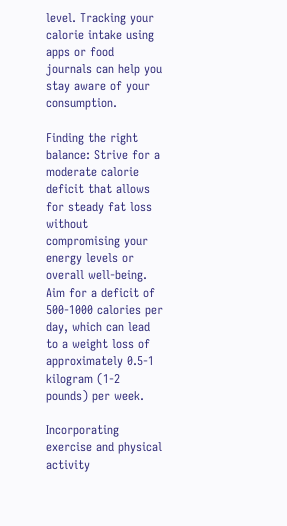level. Tracking your calorie intake using apps or food journals can help you stay aware of your consumption.

Finding the right balance: Strive for a moderate calorie deficit that allows for steady fat loss without compromising your energy levels or overall well-being. Aim for a deficit of 500-1000 calories per day, which can lead to a weight loss of approximately 0.5-1 kilogram (1-2 pounds) per week.

Incorporating exercise and physical activity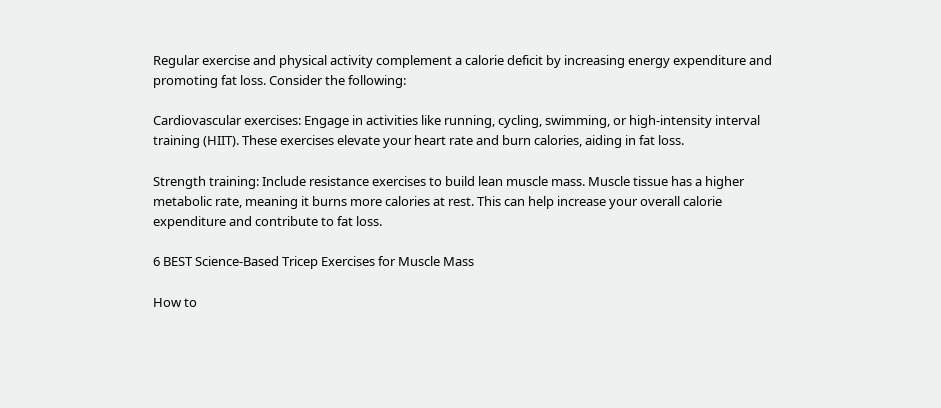Regular exercise and physical activity complement a calorie deficit by increasing energy expenditure and promoting fat loss. Consider the following:

Cardiovascular exercises: Engage in activities like running, cycling, swimming, or high-intensity interval training (HIIT). These exercises elevate your heart rate and burn calories, aiding in fat loss.

Strength training: Include resistance exercises to build lean muscle mass. Muscle tissue has a higher metabolic rate, meaning it burns more calories at rest. This can help increase your overall calorie expenditure and contribute to fat loss.

6 BEST Science-Based Tricep Exercises for Muscle Mass

How to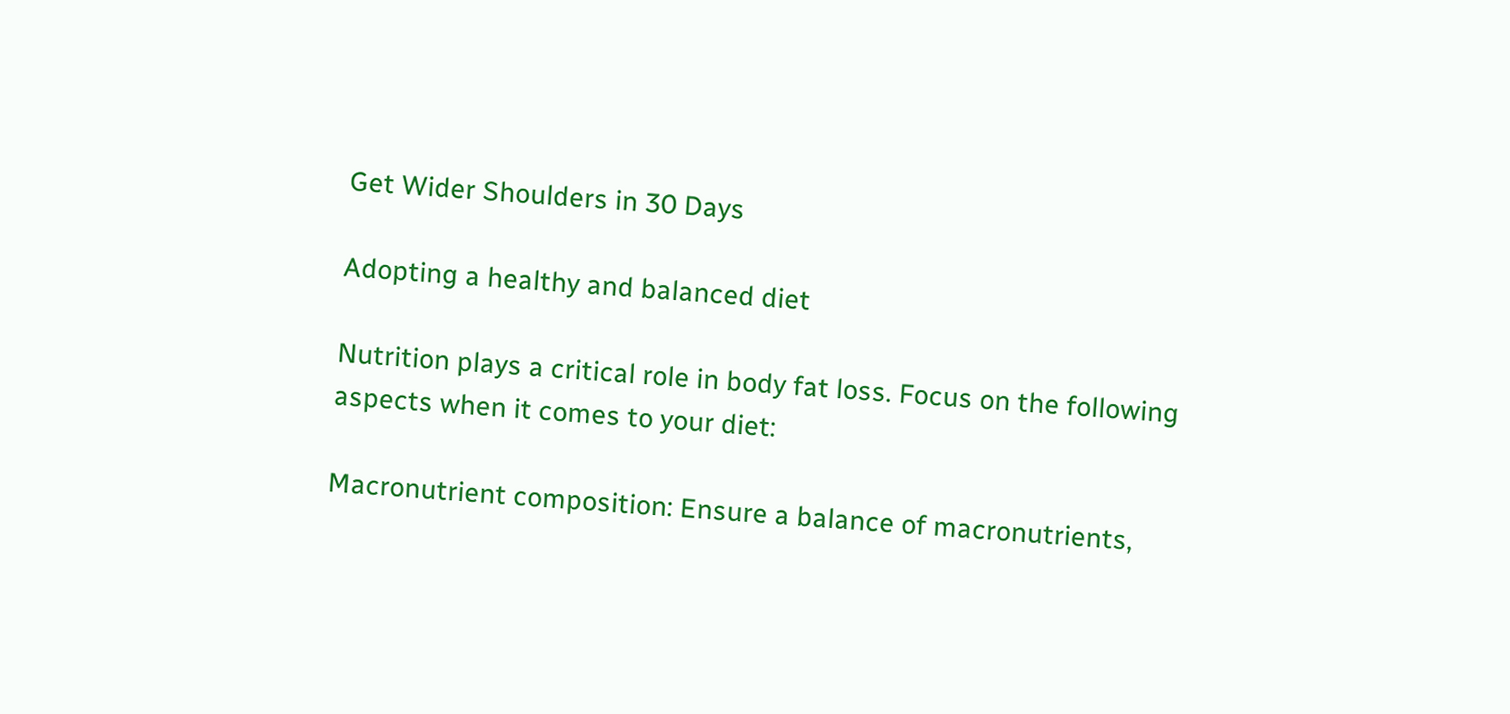Get Wider Shoulders in 30 Days

Adopting a healthy and balanced diet

Nutrition plays a critical role in body fat loss. Focus on the following aspects when it comes to your diet:

Macronutrient composition: Ensure a balance of macronutrients,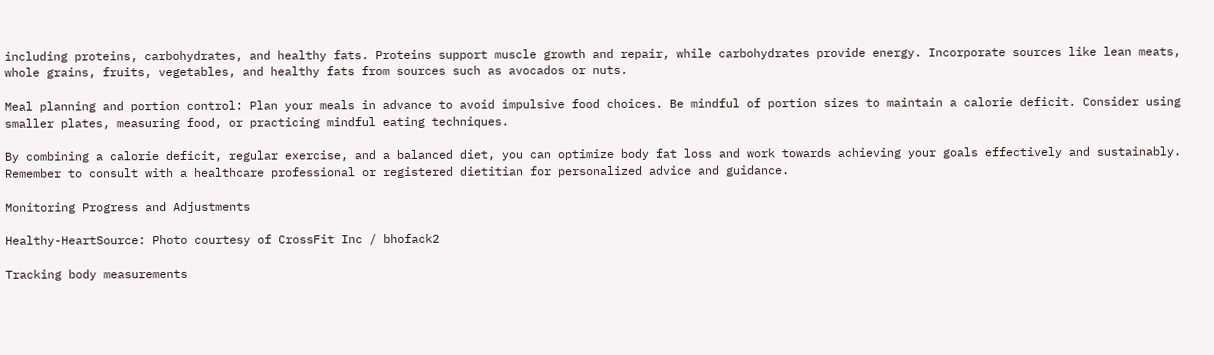including proteins, carbohydrates, and healthy fats. Proteins support muscle growth and repair, while carbohydrates provide energy. Incorporate sources like lean meats, whole grains, fruits, vegetables, and healthy fats from sources such as avocados or nuts.

Meal planning and portion control: Plan your meals in advance to avoid impulsive food choices. Be mindful of portion sizes to maintain a calorie deficit. Consider using smaller plates, measuring food, or practicing mindful eating techniques.

By combining a calorie deficit, regular exercise, and a balanced diet, you can optimize body fat loss and work towards achieving your goals effectively and sustainably. Remember to consult with a healthcare professional or registered dietitian for personalized advice and guidance.

Monitoring Progress and Adjustments

Healthy-HeartSource: Photo courtesy of CrossFit Inc / bhofack2

Tracking body measurements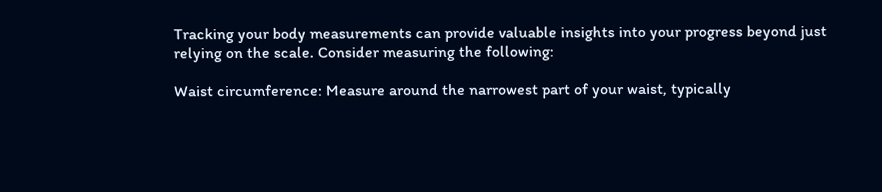Tracking your body measurements can provide valuable insights into your progress beyond just relying on the scale. Consider measuring the following:

Waist circumference: Measure around the narrowest part of your waist, typically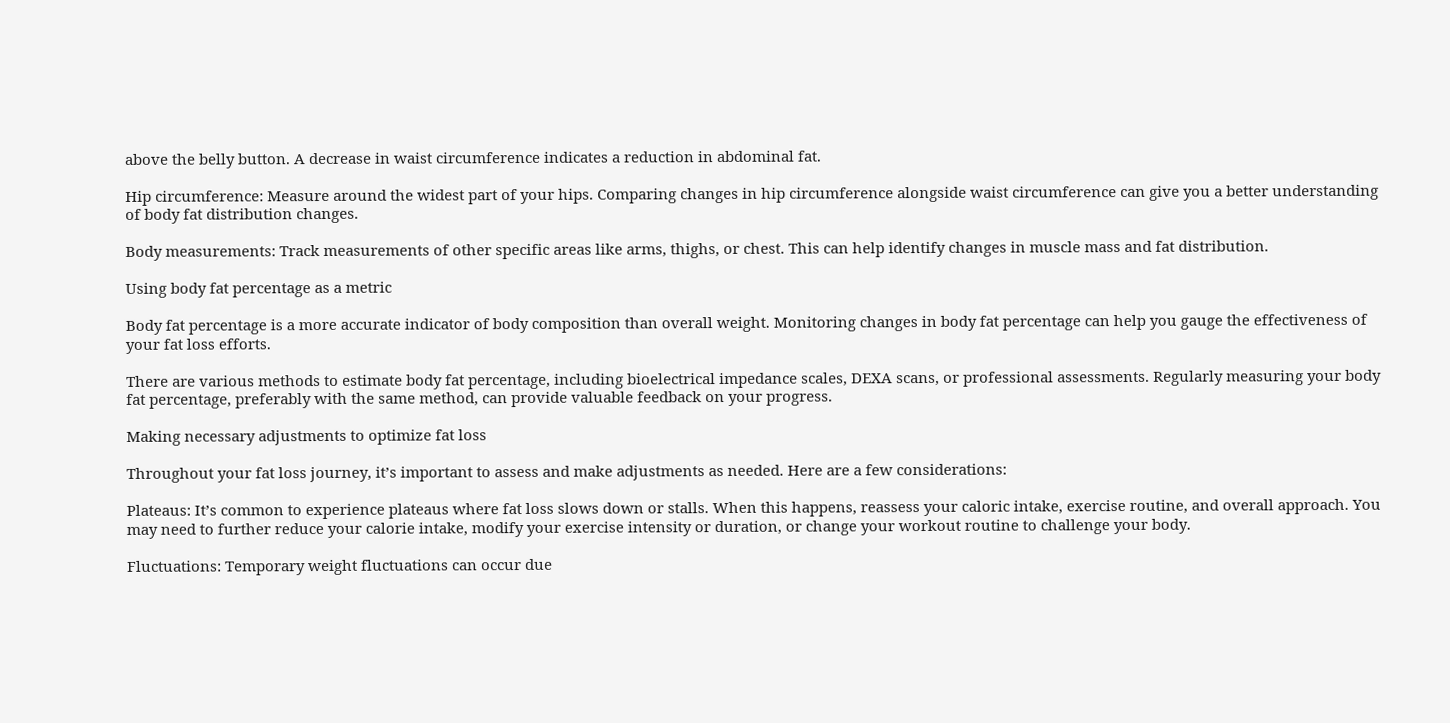above the belly button. A decrease in waist circumference indicates a reduction in abdominal fat.

Hip circumference: Measure around the widest part of your hips. Comparing changes in hip circumference alongside waist circumference can give you a better understanding of body fat distribution changes.

Body measurements: Track measurements of other specific areas like arms, thighs, or chest. This can help identify changes in muscle mass and fat distribution.

Using body fat percentage as a metric

Body fat percentage is a more accurate indicator of body composition than overall weight. Monitoring changes in body fat percentage can help you gauge the effectiveness of your fat loss efforts.

There are various methods to estimate body fat percentage, including bioelectrical impedance scales, DEXA scans, or professional assessments. Regularly measuring your body fat percentage, preferably with the same method, can provide valuable feedback on your progress.

Making necessary adjustments to optimize fat loss

Throughout your fat loss journey, it’s important to assess and make adjustments as needed. Here are a few considerations:

Plateaus: It’s common to experience plateaus where fat loss slows down or stalls. When this happens, reassess your caloric intake, exercise routine, and overall approach. You may need to further reduce your calorie intake, modify your exercise intensity or duration, or change your workout routine to challenge your body.

Fluctuations: Temporary weight fluctuations can occur due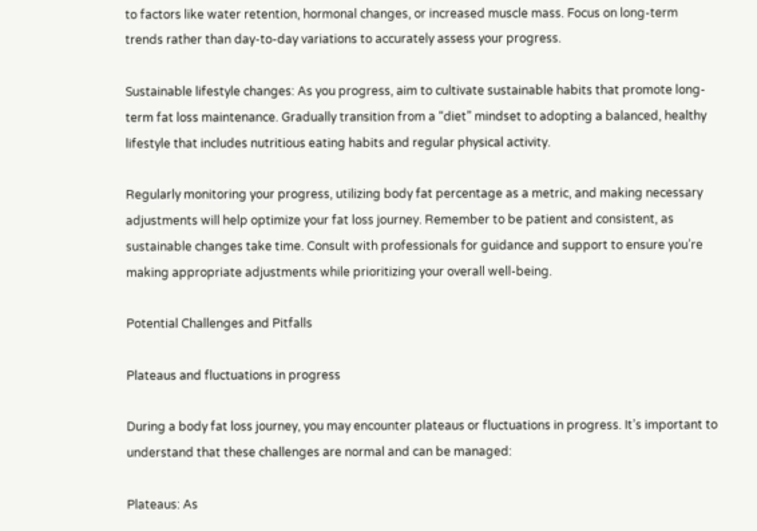to factors like water retention, hormonal changes, or increased muscle mass. Focus on long-term trends rather than day-to-day variations to accurately assess your progress.

Sustainable lifestyle changes: As you progress, aim to cultivate sustainable habits that promote long-term fat loss maintenance. Gradually transition from a “diet” mindset to adopting a balanced, healthy lifestyle that includes nutritious eating habits and regular physical activity.

Regularly monitoring your progress, utilizing body fat percentage as a metric, and making necessary adjustments will help optimize your fat loss journey. Remember to be patient and consistent, as sustainable changes take time. Consult with professionals for guidance and support to ensure you’re making appropriate adjustments while prioritizing your overall well-being.

Potential Challenges and Pitfalls

Plateaus and fluctuations in progress

During a body fat loss journey, you may encounter plateaus or fluctuations in progress. It’s important to understand that these challenges are normal and can be managed:

Plateaus: As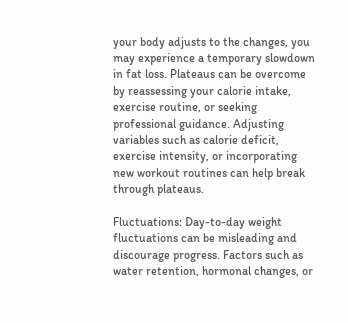your body adjusts to the changes, you may experience a temporary slowdown in fat loss. Plateaus can be overcome by reassessing your calorie intake, exercise routine, or seeking professional guidance. Adjusting variables such as calorie deficit, exercise intensity, or incorporating new workout routines can help break through plateaus.

Fluctuations: Day-to-day weight fluctuations can be misleading and discourage progress. Factors such as water retention, hormonal changes, or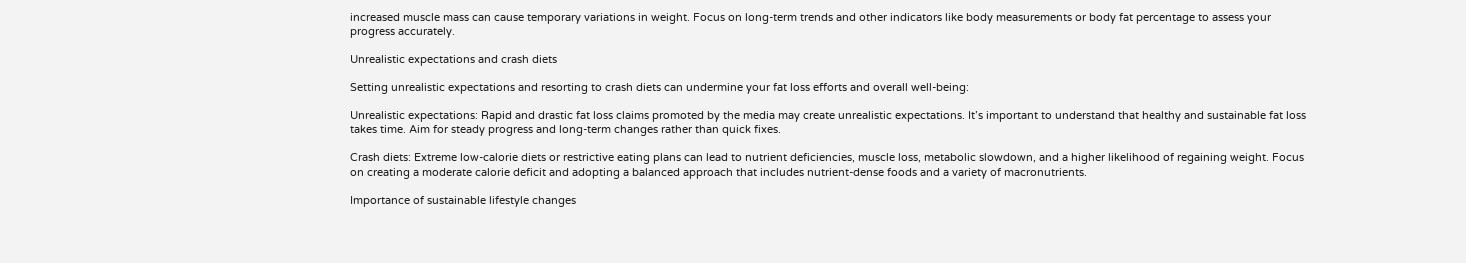increased muscle mass can cause temporary variations in weight. Focus on long-term trends and other indicators like body measurements or body fat percentage to assess your progress accurately.

Unrealistic expectations and crash diets

Setting unrealistic expectations and resorting to crash diets can undermine your fat loss efforts and overall well-being:

Unrealistic expectations: Rapid and drastic fat loss claims promoted by the media may create unrealistic expectations. It’s important to understand that healthy and sustainable fat loss takes time. Aim for steady progress and long-term changes rather than quick fixes.

Crash diets: Extreme low-calorie diets or restrictive eating plans can lead to nutrient deficiencies, muscle loss, metabolic slowdown, and a higher likelihood of regaining weight. Focus on creating a moderate calorie deficit and adopting a balanced approach that includes nutrient-dense foods and a variety of macronutrients.

Importance of sustainable lifestyle changes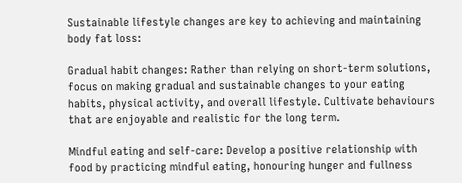Sustainable lifestyle changes are key to achieving and maintaining body fat loss:

Gradual habit changes: Rather than relying on short-term solutions, focus on making gradual and sustainable changes to your eating habits, physical activity, and overall lifestyle. Cultivate behaviours that are enjoyable and realistic for the long term.

Mindful eating and self-care: Develop a positive relationship with food by practicing mindful eating, honouring hunger and fullness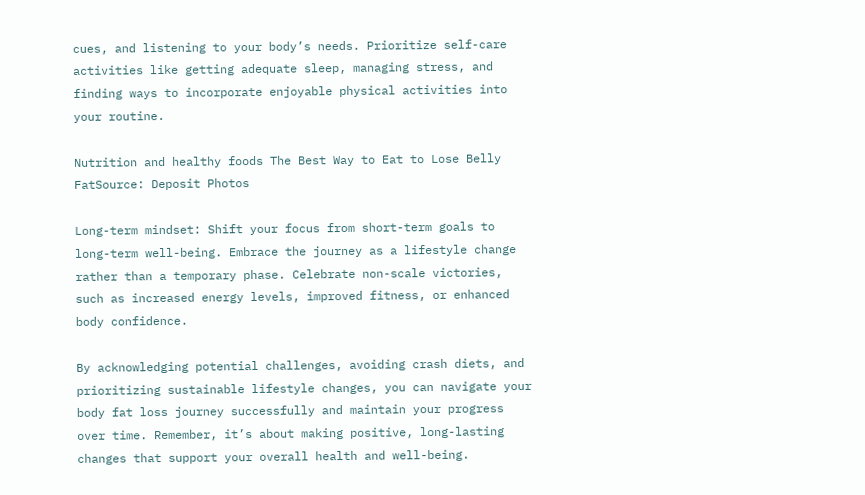cues, and listening to your body’s needs. Prioritize self-care activities like getting adequate sleep, managing stress, and finding ways to incorporate enjoyable physical activities into your routine.

Nutrition and healthy foods The Best Way to Eat to Lose Belly FatSource: Deposit Photos

Long-term mindset: Shift your focus from short-term goals to long-term well-being. Embrace the journey as a lifestyle change rather than a temporary phase. Celebrate non-scale victories, such as increased energy levels, improved fitness, or enhanced body confidence.

By acknowledging potential challenges, avoiding crash diets, and prioritizing sustainable lifestyle changes, you can navigate your body fat loss journey successfully and maintain your progress over time. Remember, it’s about making positive, long-lasting changes that support your overall health and well-being.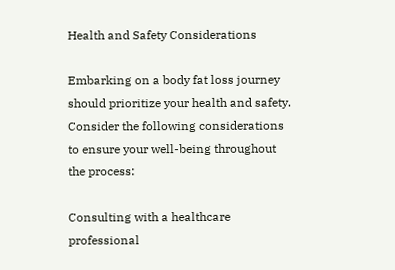Health and Safety Considerations

Embarking on a body fat loss journey should prioritize your health and safety. Consider the following considerations to ensure your well-being throughout the process:

Consulting with a healthcare professional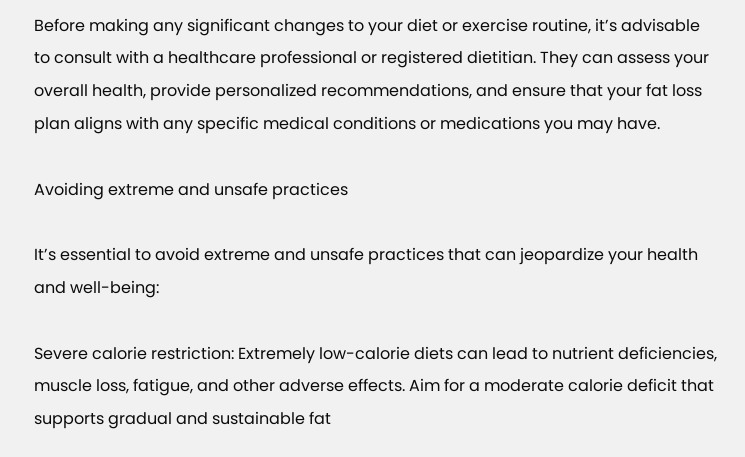Before making any significant changes to your diet or exercise routine, it’s advisable to consult with a healthcare professional or registered dietitian. They can assess your overall health, provide personalized recommendations, and ensure that your fat loss plan aligns with any specific medical conditions or medications you may have.

Avoiding extreme and unsafe practices

It’s essential to avoid extreme and unsafe practices that can jeopardize your health and well-being:

Severe calorie restriction: Extremely low-calorie diets can lead to nutrient deficiencies, muscle loss, fatigue, and other adverse effects. Aim for a moderate calorie deficit that supports gradual and sustainable fat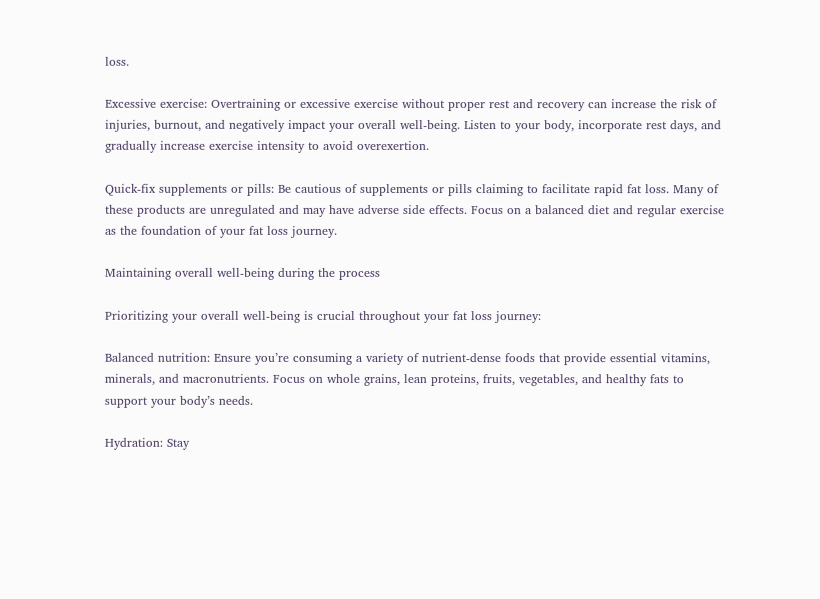loss.

Excessive exercise: Overtraining or excessive exercise without proper rest and recovery can increase the risk of injuries, burnout, and negatively impact your overall well-being. Listen to your body, incorporate rest days, and gradually increase exercise intensity to avoid overexertion.

Quick-fix supplements or pills: Be cautious of supplements or pills claiming to facilitate rapid fat loss. Many of these products are unregulated and may have adverse side effects. Focus on a balanced diet and regular exercise as the foundation of your fat loss journey.

Maintaining overall well-being during the process

Prioritizing your overall well-being is crucial throughout your fat loss journey:

Balanced nutrition: Ensure you’re consuming a variety of nutrient-dense foods that provide essential vitamins, minerals, and macronutrients. Focus on whole grains, lean proteins, fruits, vegetables, and healthy fats to support your body’s needs.

Hydration: Stay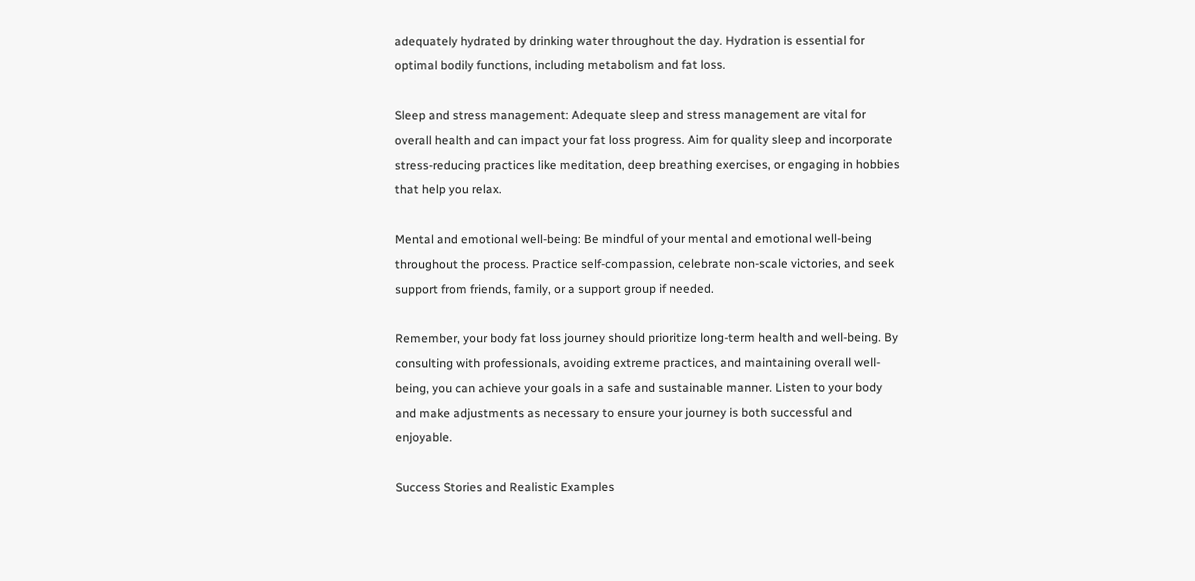adequately hydrated by drinking water throughout the day. Hydration is essential for optimal bodily functions, including metabolism and fat loss.

Sleep and stress management: Adequate sleep and stress management are vital for overall health and can impact your fat loss progress. Aim for quality sleep and incorporate stress-reducing practices like meditation, deep breathing exercises, or engaging in hobbies that help you relax.

Mental and emotional well-being: Be mindful of your mental and emotional well-being throughout the process. Practice self-compassion, celebrate non-scale victories, and seek support from friends, family, or a support group if needed.

Remember, your body fat loss journey should prioritize long-term health and well-being. By consulting with professionals, avoiding extreme practices, and maintaining overall well-being, you can achieve your goals in a safe and sustainable manner. Listen to your body and make adjustments as necessary to ensure your journey is both successful and enjoyable.

Success Stories and Realistic Examples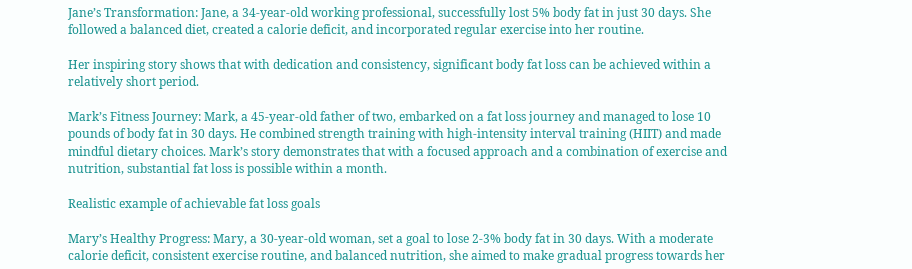Jane’s Transformation: Jane, a 34-year-old working professional, successfully lost 5% body fat in just 30 days. She followed a balanced diet, created a calorie deficit, and incorporated regular exercise into her routine.

Her inspiring story shows that with dedication and consistency, significant body fat loss can be achieved within a relatively short period.

Mark’s Fitness Journey: Mark, a 45-year-old father of two, embarked on a fat loss journey and managed to lose 10 pounds of body fat in 30 days. He combined strength training with high-intensity interval training (HIIT) and made mindful dietary choices. Mark’s story demonstrates that with a focused approach and a combination of exercise and nutrition, substantial fat loss is possible within a month.

Realistic example of achievable fat loss goals

Mary’s Healthy Progress: Mary, a 30-year-old woman, set a goal to lose 2-3% body fat in 30 days. With a moderate calorie deficit, consistent exercise routine, and balanced nutrition, she aimed to make gradual progress towards her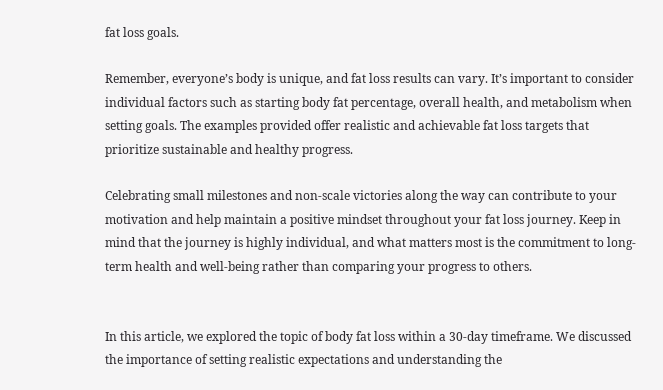fat loss goals.

Remember, everyone’s body is unique, and fat loss results can vary. It’s important to consider individual factors such as starting body fat percentage, overall health, and metabolism when setting goals. The examples provided offer realistic and achievable fat loss targets that prioritize sustainable and healthy progress.

Celebrating small milestones and non-scale victories along the way can contribute to your motivation and help maintain a positive mindset throughout your fat loss journey. Keep in mind that the journey is highly individual, and what matters most is the commitment to long-term health and well-being rather than comparing your progress to others.


In this article, we explored the topic of body fat loss within a 30-day timeframe. We discussed the importance of setting realistic expectations and understanding the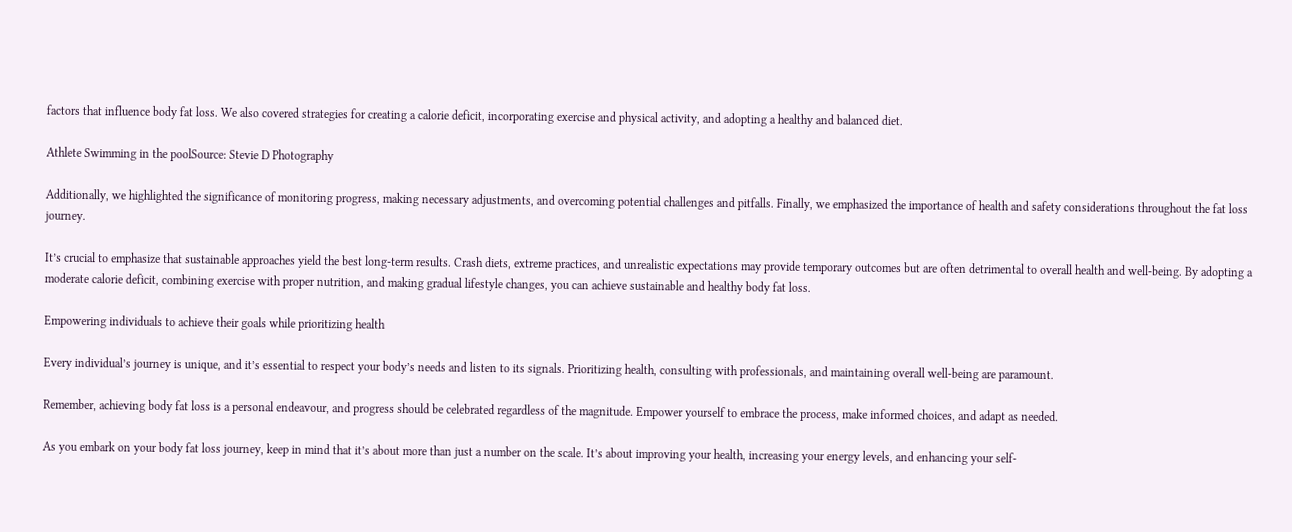factors that influence body fat loss. We also covered strategies for creating a calorie deficit, incorporating exercise and physical activity, and adopting a healthy and balanced diet.

Athlete Swimming in the poolSource: Stevie D Photography

Additionally, we highlighted the significance of monitoring progress, making necessary adjustments, and overcoming potential challenges and pitfalls. Finally, we emphasized the importance of health and safety considerations throughout the fat loss journey.

It’s crucial to emphasize that sustainable approaches yield the best long-term results. Crash diets, extreme practices, and unrealistic expectations may provide temporary outcomes but are often detrimental to overall health and well-being. By adopting a moderate calorie deficit, combining exercise with proper nutrition, and making gradual lifestyle changes, you can achieve sustainable and healthy body fat loss.

Empowering individuals to achieve their goals while prioritizing health

Every individual’s journey is unique, and it’s essential to respect your body’s needs and listen to its signals. Prioritizing health, consulting with professionals, and maintaining overall well-being are paramount.

Remember, achieving body fat loss is a personal endeavour, and progress should be celebrated regardless of the magnitude. Empower yourself to embrace the process, make informed choices, and adapt as needed.

As you embark on your body fat loss journey, keep in mind that it’s about more than just a number on the scale. It’s about improving your health, increasing your energy levels, and enhancing your self-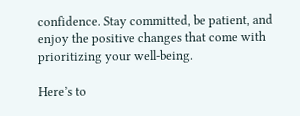confidence. Stay committed, be patient, and enjoy the positive changes that come with prioritizing your well-being.

Here’s to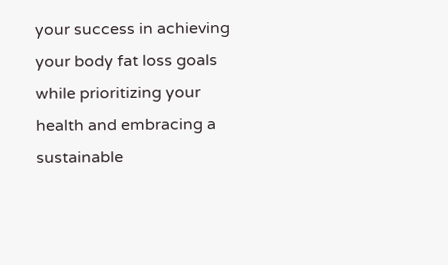your success in achieving your body fat loss goals while prioritizing your health and embracing a sustainable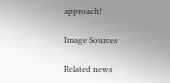approach!

Image Sources

Related news